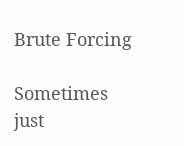Brute Forcing

Sometimes just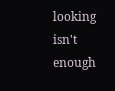looking isn't enough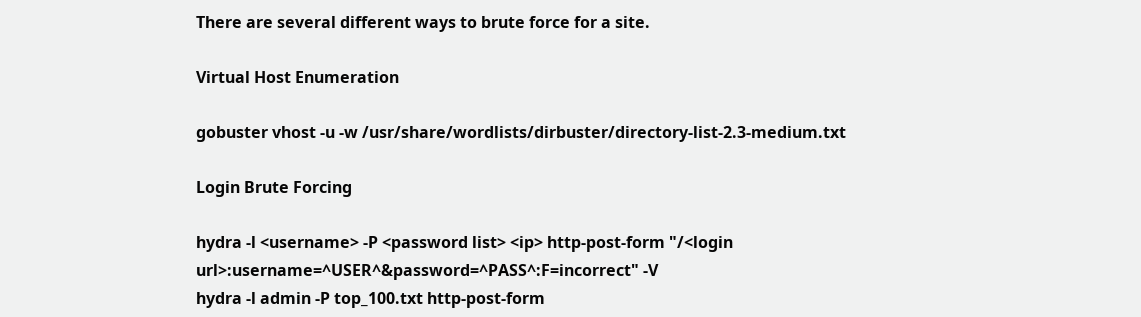There are several different ways to brute force for a site.

Virtual Host Enumeration

gobuster vhost -u -w /usr/share/wordlists/dirbuster/directory-list-2.3-medium.txt

Login Brute Forcing

hydra -l <username> -P <password list> <ip> http-post-form "/<login url>:username=^USER^&password=^PASS^:F=incorrect" -V
hydra -l admin -P top_100.txt http-post-form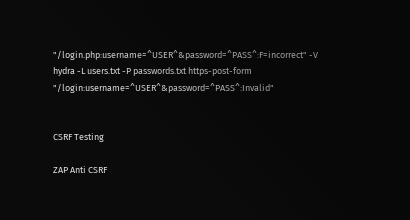"/login.php:username=^USER^&password=^PASS^:F=incorrect" -V
hydra -L users.txt -P passwords.txt https-post-form "/login:username=^USER^&password=^PASS^:Invalid"


CSRF Testing

ZAP Anti CSRF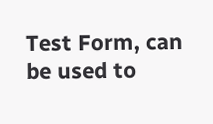Test Form, can be used to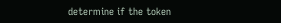determine if the token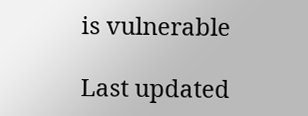is vulnerable

Last updated